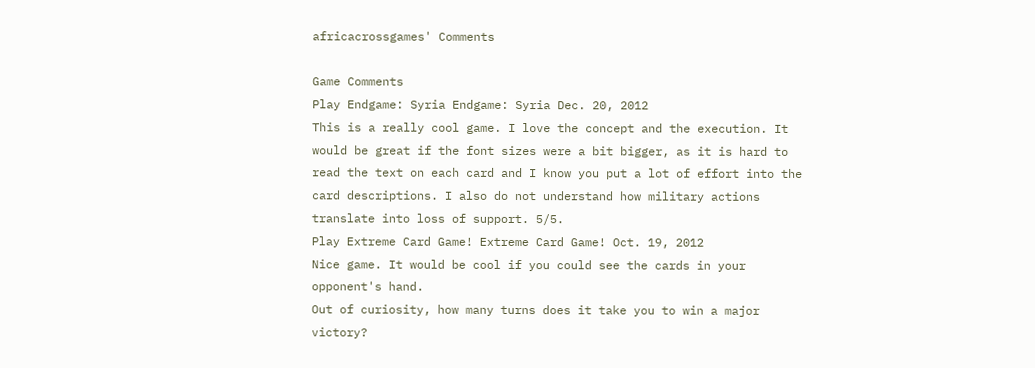africacrossgames' Comments

Game Comments
Play Endgame: Syria Endgame: Syria Dec. 20, 2012
This is a really cool game. I love the concept and the execution. It would be great if the font sizes were a bit bigger, as it is hard to read the text on each card and I know you put a lot of effort into the card descriptions. I also do not understand how military actions translate into loss of support. 5/5.
Play Extreme Card Game! Extreme Card Game! Oct. 19, 2012
Nice game. It would be cool if you could see the cards in your opponent's hand.
Out of curiosity, how many turns does it take you to win a major victory?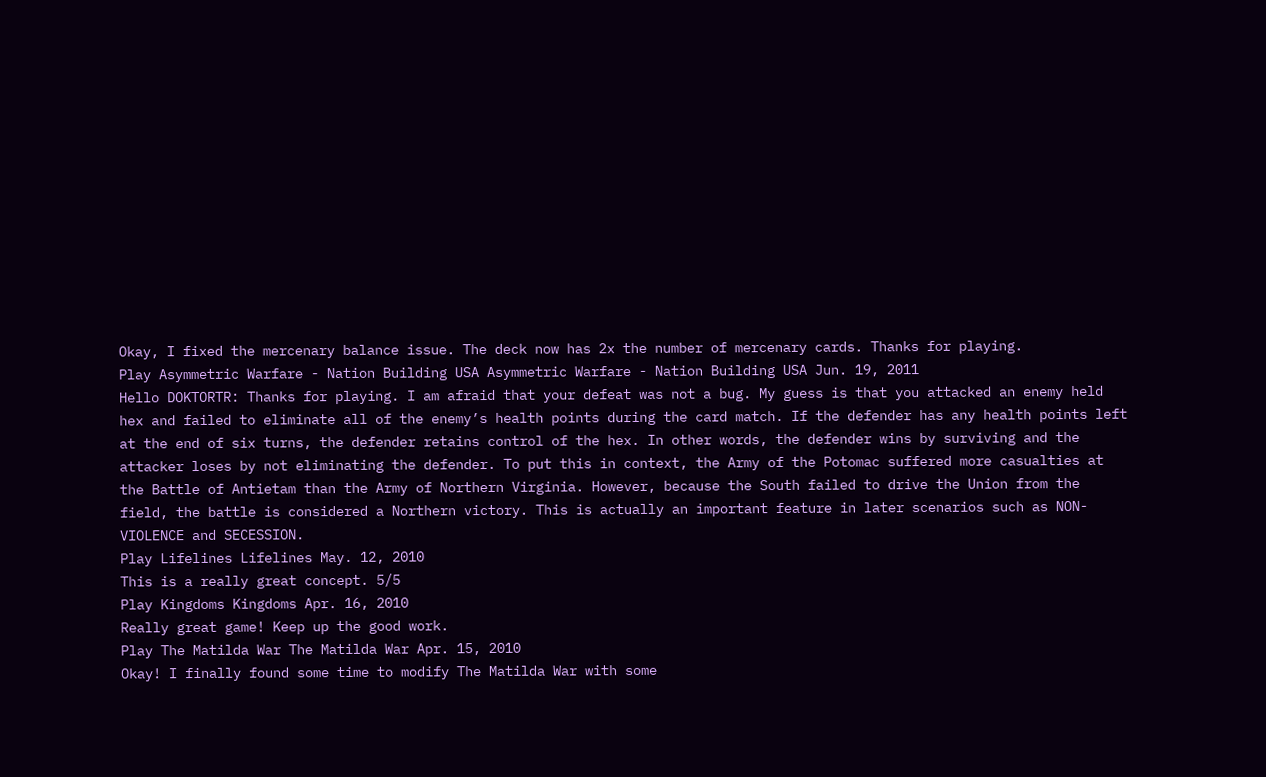Okay, I fixed the mercenary balance issue. The deck now has 2x the number of mercenary cards. Thanks for playing.
Play Asymmetric Warfare - Nation Building USA Asymmetric Warfare - Nation Building USA Jun. 19, 2011
Hello DOKTORTR: Thanks for playing. I am afraid that your defeat was not a bug. My guess is that you attacked an enemy held hex and failed to eliminate all of the enemy’s health points during the card match. If the defender has any health points left at the end of six turns, the defender retains control of the hex. In other words, the defender wins by surviving and the attacker loses by not eliminating the defender. To put this in context, the Army of the Potomac suffered more casualties at the Battle of Antietam than the Army of Northern Virginia. However, because the South failed to drive the Union from the field, the battle is considered a Northern victory. This is actually an important feature in later scenarios such as NON-VIOLENCE and SECESSION.
Play Lifelines Lifelines May. 12, 2010
This is a really great concept. 5/5
Play Kingdoms Kingdoms Apr. 16, 2010
Really great game! Keep up the good work.
Play The Matilda War The Matilda War Apr. 15, 2010
Okay! I finally found some time to modify The Matilda War with some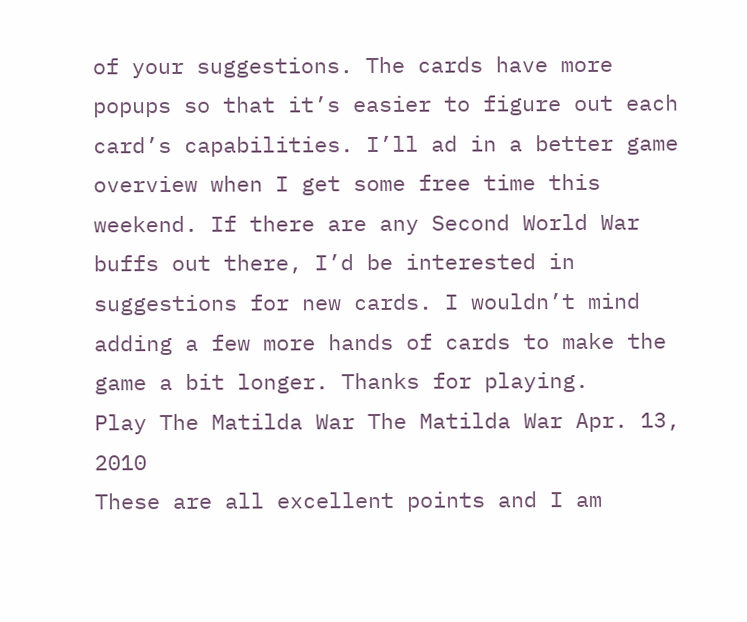of your suggestions. The cards have more popups so that it’s easier to figure out each card’s capabilities. I’ll ad in a better game overview when I get some free time this weekend. If there are any Second World War buffs out there, I’d be interested in suggestions for new cards. I wouldn’t mind adding a few more hands of cards to make the game a bit longer. Thanks for playing.
Play The Matilda War The Matilda War Apr. 13, 2010
These are all excellent points and I am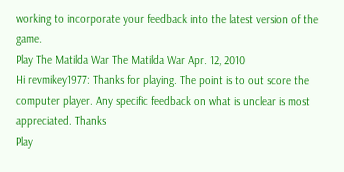working to incorporate your feedback into the latest version of the game.
Play The Matilda War The Matilda War Apr. 12, 2010
Hi revmikey1977: Thanks for playing. The point is to out score the computer player. Any specific feedback on what is unclear is most appreciated. Thanks
Play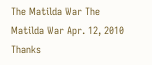The Matilda War The Matilda War Apr. 12, 2010
Thanks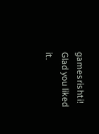gamesrishti! Glad you liked it.